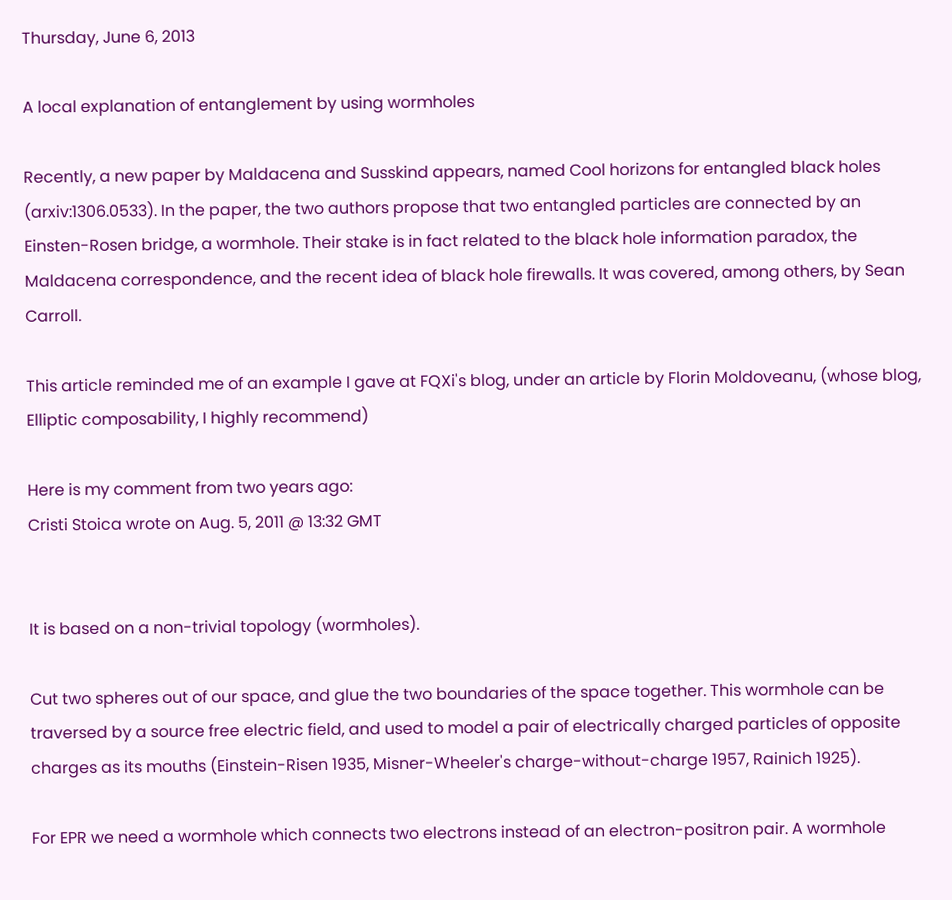Thursday, June 6, 2013

A local explanation of entanglement by using wormholes

Recently, a new paper by Maldacena and Susskind appears, named Cool horizons for entangled black holes (arxiv:1306.0533). In the paper, the two authors propose that two entangled particles are connected by an Einsten-Rosen bridge, a wormhole. Their stake is in fact related to the black hole information paradox, the Maldacena correspondence, and the recent idea of black hole firewalls. It was covered, among others, by Sean Carroll.

This article reminded me of an example I gave at FQXi's blog, under an article by Florin Moldoveanu, (whose blog, Elliptic composability, I highly recommend)

Here is my comment from two years ago:
Cristi Stoica wrote on Aug. 5, 2011 @ 13:32 GMT


It is based on a non-trivial topology (wormholes).

Cut two spheres out of our space, and glue the two boundaries of the space together. This wormhole can be traversed by a source free electric field, and used to model a pair of electrically charged particles of opposite charges as its mouths (Einstein-Risen 1935, Misner-Wheeler's charge-without-charge 1957, Rainich 1925).

For EPR we need a wormhole which connects two electrons instead of an electron-positron pair. A wormhole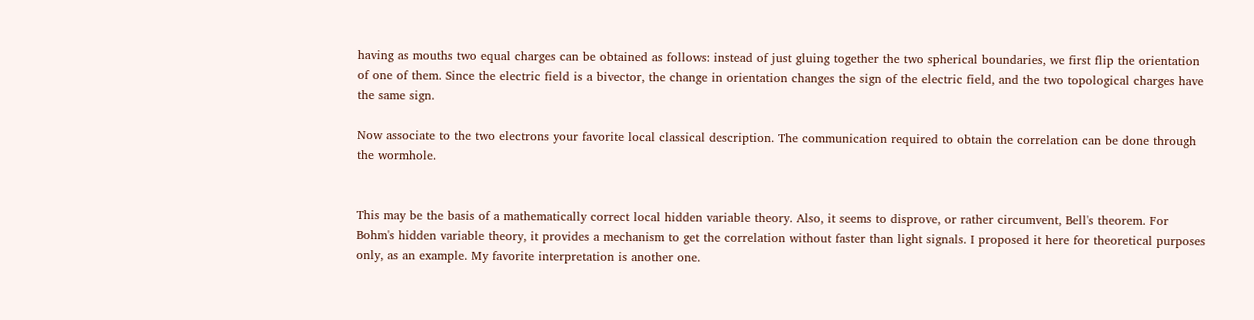having as mouths two equal charges can be obtained as follows: instead of just gluing together the two spherical boundaries, we first flip the orientation of one of them. Since the electric field is a bivector, the change in orientation changes the sign of the electric field, and the two topological charges have the same sign.

Now associate to the two electrons your favorite local classical description. The communication required to obtain the correlation can be done through the wormhole.


This may be the basis of a mathematically correct local hidden variable theory. Also, it seems to disprove, or rather circumvent, Bell's theorem. For Bohm's hidden variable theory, it provides a mechanism to get the correlation without faster than light signals. I proposed it here for theoretical purposes only, as an example. My favorite interpretation is another one.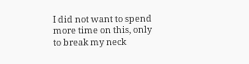I did not want to spend more time on this, only to break my neck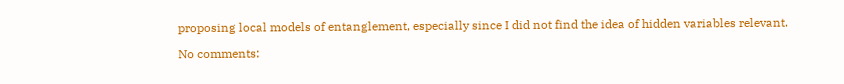proposing local models of entanglement, especially since I did not find the idea of hidden variables relevant.

No comments: